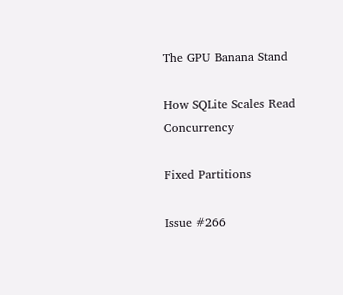The GPU Banana Stand

How SQLite Scales Read Concurrency

Fixed Partitions

Issue #266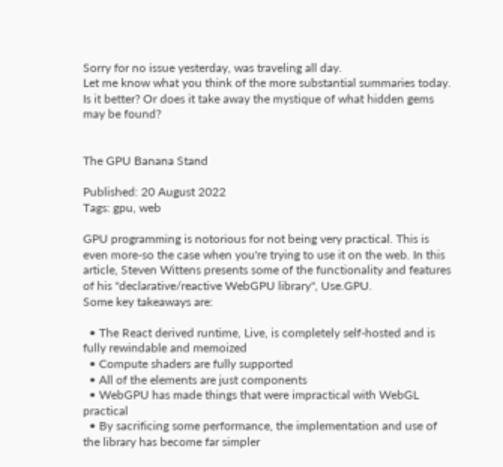Sorry for no issue yesterday, was traveling all day.
Let me know what you think of the more substantial summaries today. Is it better? Or does it take away the mystique of what hidden gems may be found?


The GPU Banana Stand

Published: 20 August 2022
Tags: gpu, web

GPU programming is notorious for not being very practical. This is even more-so the case when you're trying to use it on the web. In this article, Steven Wittens presents some of the functionality and features of his "declarative/reactive WebGPU library", Use.GPU.
Some key takeaways are:

  • The React derived runtime, Live, is completely self-hosted and is fully rewindable and memoized
  • Compute shaders are fully supported
  • All of the elements are just components
  • WebGPU has made things that were impractical with WebGL practical
  • By sacrificing some performance, the implementation and use of the library has become far simpler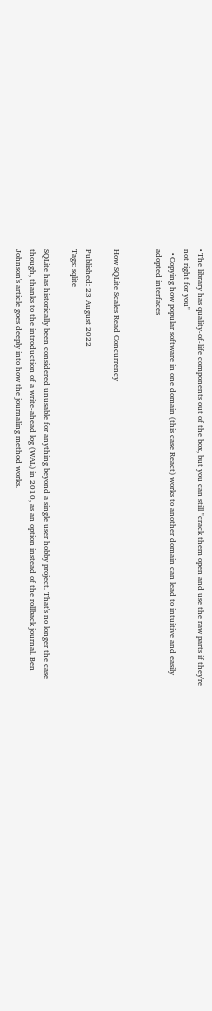• The library has quality-of-life components out of the box, but you can still "crack them open and use the raw parts if they're not right for you"
  • Copying how popular software in one domain (this case React) works to another domain can lead to intuitive and easily adopted interfaces


How SQLite Scales Read Concurrency

Published: 23 August 2022
Tags: sqlite

SQLite has historically been considered unusable for anything beyond a single user hobby project. That's no longer the case though, thanks to the introduction of a write-ahead log (WAL) in 2010, as an option instead of the rollback journal. Ben Johnson's article goes deeply into how the journaling method works.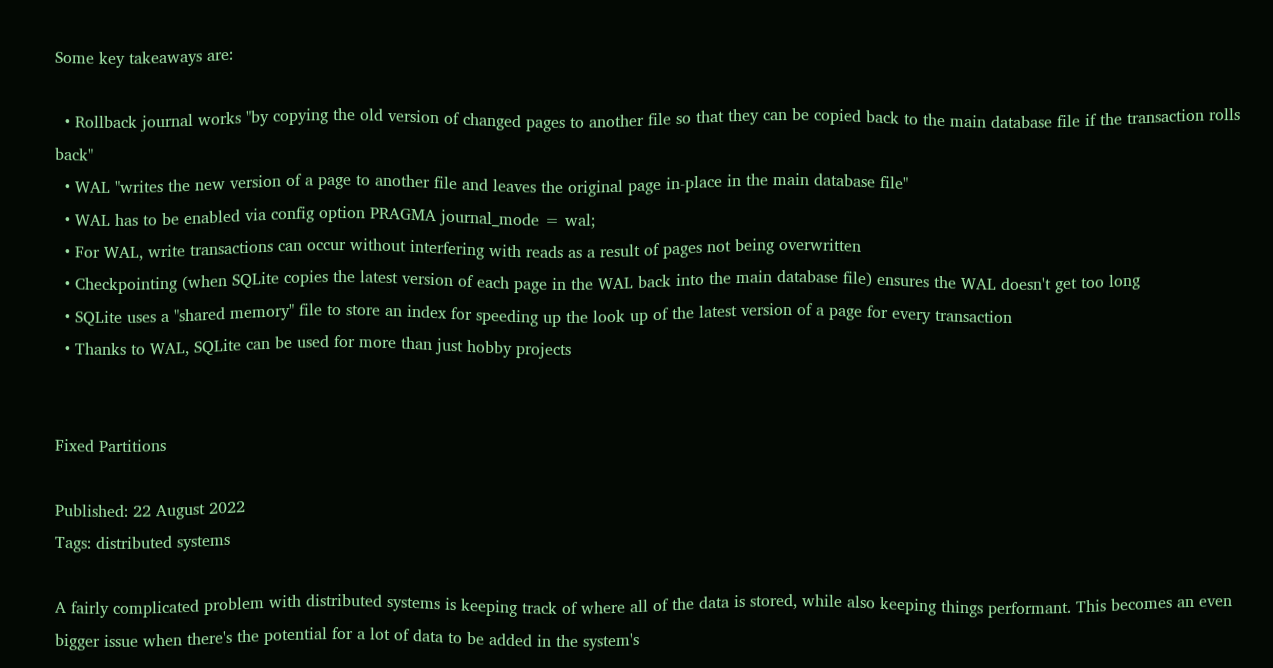Some key takeaways are:

  • Rollback journal works "by copying the old version of changed pages to another file so that they can be copied back to the main database file if the transaction rolls back"
  • WAL "writes the new version of a page to another file and leaves the original page in-place in the main database file"
  • WAL has to be enabled via config option PRAGMA journal_mode = wal;
  • For WAL, write transactions can occur without interfering with reads as a result of pages not being overwritten
  • Checkpointing (when SQLite copies the latest version of each page in the WAL back into the main database file) ensures the WAL doesn't get too long
  • SQLite uses a "shared memory" file to store an index for speeding up the look up of the latest version of a page for every transaction
  • Thanks to WAL, SQLite can be used for more than just hobby projects


Fixed Partitions

Published: 22 August 2022
Tags: distributed systems

A fairly complicated problem with distributed systems is keeping track of where all of the data is stored, while also keeping things performant. This becomes an even bigger issue when there's the potential for a lot of data to be added in the system's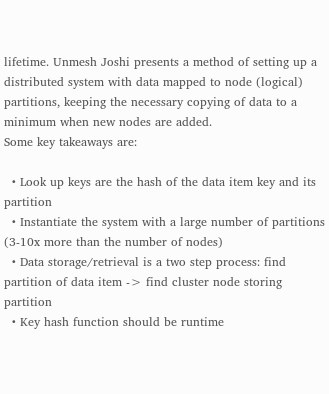lifetime. Unmesh Joshi presents a method of setting up a distributed system with data mapped to node (logical) partitions, keeping the necessary copying of data to a minimum when new nodes are added.
Some key takeaways are:

  • Look up keys are the hash of the data item key and its partition
  • Instantiate the system with a large number of partitions (3-10x more than the number of nodes)
  • Data storage/retrieval is a two step process: find partition of data item -> find cluster node storing partition
  • Key hash function should be runtime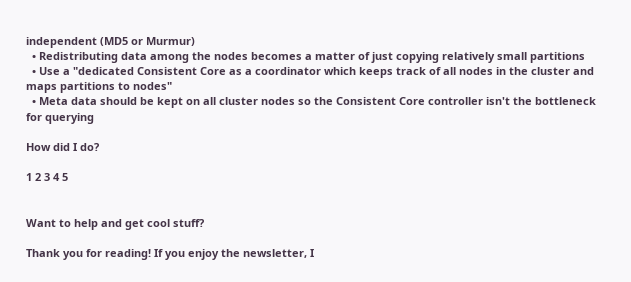independent (MD5 or Murmur)
  • Redistributing data among the nodes becomes a matter of just copying relatively small partitions
  • Use a "dedicated Consistent Core as a coordinator which keeps track of all nodes in the cluster and maps partitions to nodes"
  • Meta data should be kept on all cluster nodes so the Consistent Core controller isn't the bottleneck for querying

How did I do?

1 2 3 4 5


Want to help and get cool stuff?

Thank you for reading! If you enjoy the newsletter, I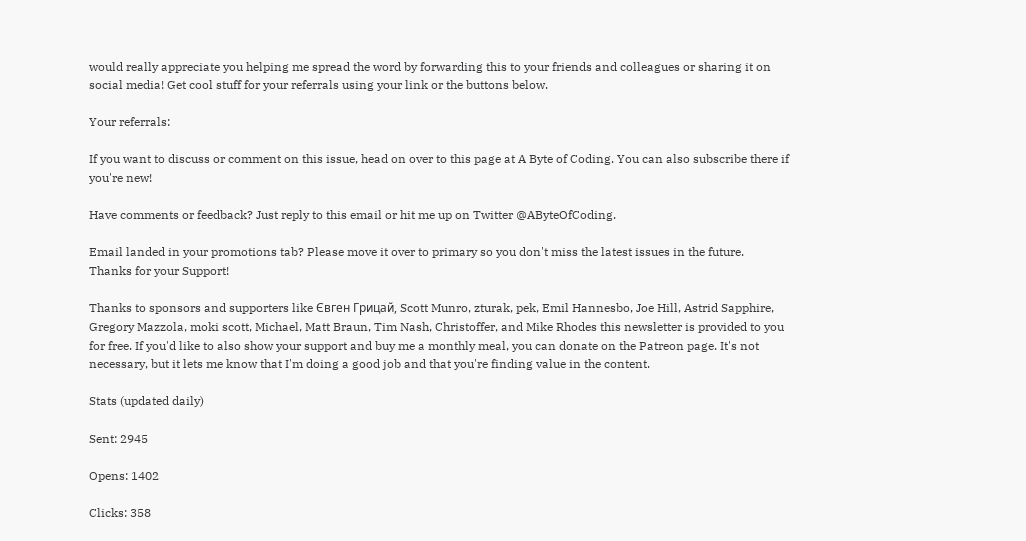would really appreciate you helping me spread the word by forwarding this to your friends and colleagues or sharing it on social media! Get cool stuff for your referrals using your link or the buttons below.

Your referrals:

If you want to discuss or comment on this issue, head on over to this page at A Byte of Coding. You can also subscribe there if you're new!

Have comments or feedback? Just reply to this email or hit me up on Twitter @AByteOfCoding.

Email landed in your promotions tab? Please move it over to primary so you don't miss the latest issues in the future.
Thanks for your Support!

Thanks to sponsors and supporters like Євген Грицай, Scott Munro, zturak, pek, Emil Hannesbo, Joe Hill, Astrid Sapphire, Gregory Mazzola, moki scott, Michael, Matt Braun, Tim Nash, Christoffer, and Mike Rhodes this newsletter is provided to you for free. If you'd like to also show your support and buy me a monthly meal, you can donate on the Patreon page. It's not necessary, but it lets me know that I'm doing a good job and that you're finding value in the content.

Stats (updated daily)

Sent: 2945

Opens: 1402

Clicks: 358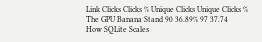Link Clicks Clicks % Unique Clicks Unique Clicks %
The GPU Banana Stand 90 36.89% 97 37.74
How SQLite Scales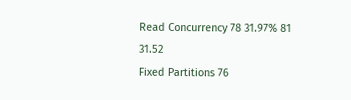Read Concurrency 78 31.97% 81 31.52
Fixed Partitions 76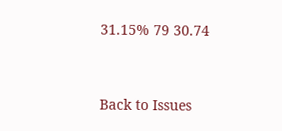31.15% 79 30.74


Back to Issues